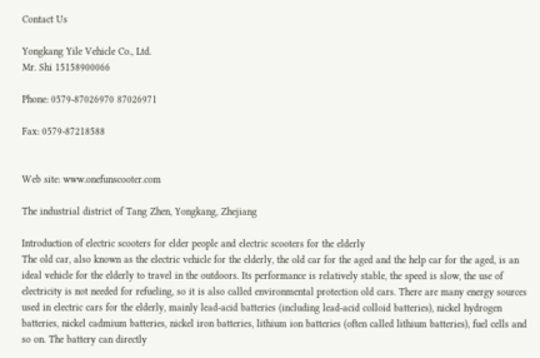Contact Us

Yongkang Yile Vehicle Co., Ltd.
Mr. Shi 15158900066

Phone: 0579-87026970 87026971

Fax: 0579-87218588


Web site: www.onefunscooter.com

The industrial district of Tang Zhen, Yongkang, Zhejiang

Introduction of electric scooters for elder people and electric scooters for the elderly
The old car, also known as the electric vehicle for the elderly, the old car for the aged and the help car for the aged, is an ideal vehicle for the elderly to travel in the outdoors. Its performance is relatively stable, the speed is slow, the use of electricity is not needed for refueling, so it is also called environmental protection old cars. There are many energy sources used in electric cars for the elderly, mainly lead-acid batteries (including lead-acid colloid batteries), nickel hydrogen batteries, nickel cadmium batteries, nickel iron batteries, lithium ion batteries (often called lithium batteries), fuel cells and so on. The battery can directly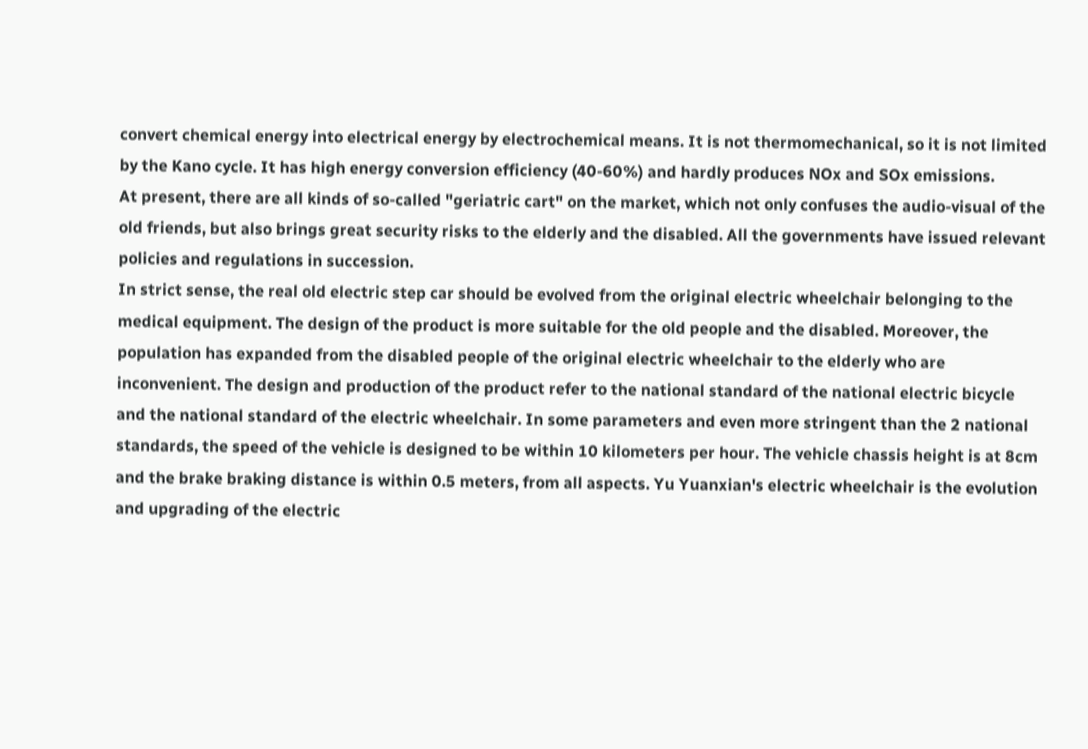convert chemical energy into electrical energy by electrochemical means. It is not thermomechanical, so it is not limited by the Kano cycle. It has high energy conversion efficiency (40-60%) and hardly produces NOx and SOx emissions.
At present, there are all kinds of so-called "geriatric cart" on the market, which not only confuses the audio-visual of the old friends, but also brings great security risks to the elderly and the disabled. All the governments have issued relevant policies and regulations in succession.
In strict sense, the real old electric step car should be evolved from the original electric wheelchair belonging to the medical equipment. The design of the product is more suitable for the old people and the disabled. Moreover, the population has expanded from the disabled people of the original electric wheelchair to the elderly who are inconvenient. The design and production of the product refer to the national standard of the national electric bicycle and the national standard of the electric wheelchair. In some parameters and even more stringent than the 2 national standards, the speed of the vehicle is designed to be within 10 kilometers per hour. The vehicle chassis height is at 8cm and the brake braking distance is within 0.5 meters, from all aspects. Yu Yuanxian's electric wheelchair is the evolution and upgrading of the electric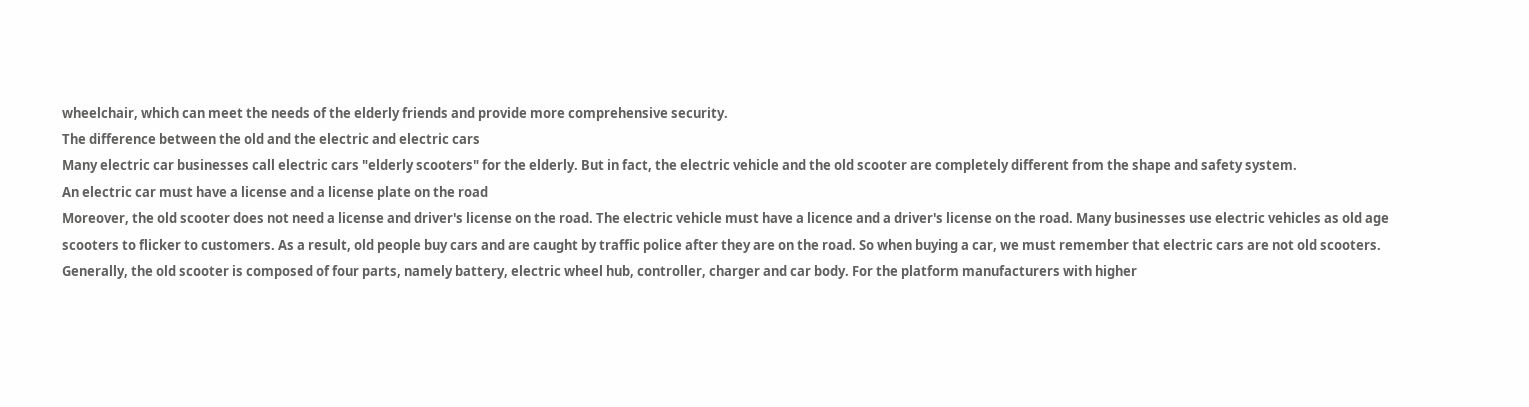wheelchair, which can meet the needs of the elderly friends and provide more comprehensive security.
The difference between the old and the electric and electric cars
Many electric car businesses call electric cars "elderly scooters" for the elderly. But in fact, the electric vehicle and the old scooter are completely different from the shape and safety system.
An electric car must have a license and a license plate on the road
Moreover, the old scooter does not need a license and driver's license on the road. The electric vehicle must have a licence and a driver's license on the road. Many businesses use electric vehicles as old age scooters to flicker to customers. As a result, old people buy cars and are caught by traffic police after they are on the road. So when buying a car, we must remember that electric cars are not old scooters.
Generally, the old scooter is composed of four parts, namely battery, electric wheel hub, controller, charger and car body. For the platform manufacturers with higher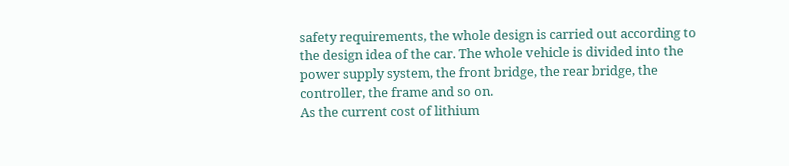safety requirements, the whole design is carried out according to the design idea of the car. The whole vehicle is divided into the power supply system, the front bridge, the rear bridge, the controller, the frame and so on.
As the current cost of lithium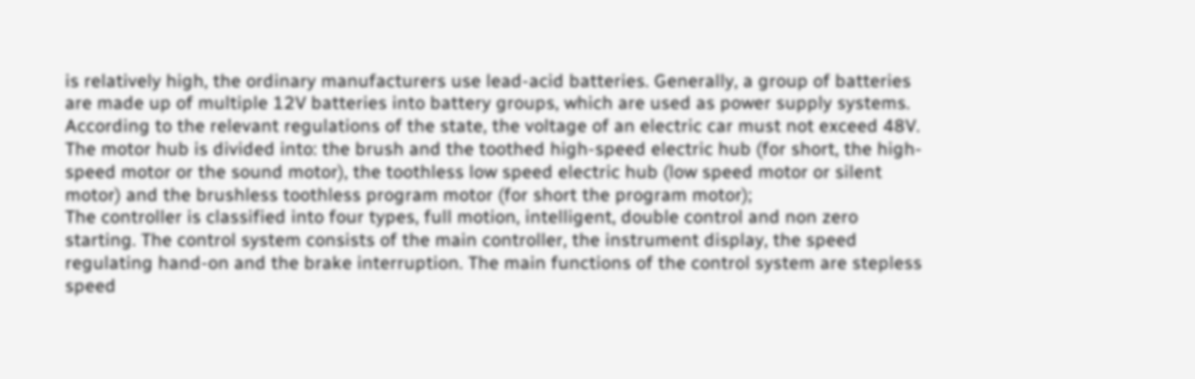is relatively high, the ordinary manufacturers use lead-acid batteries. Generally, a group of batteries are made up of multiple 12V batteries into battery groups, which are used as power supply systems. According to the relevant regulations of the state, the voltage of an electric car must not exceed 48V.
The motor hub is divided into: the brush and the toothed high-speed electric hub (for short, the high-speed motor or the sound motor), the toothless low speed electric hub (low speed motor or silent motor) and the brushless toothless program motor (for short the program motor);
The controller is classified into four types, full motion, intelligent, double control and non zero starting. The control system consists of the main controller, the instrument display, the speed regulating hand-on and the brake interruption. The main functions of the control system are stepless speed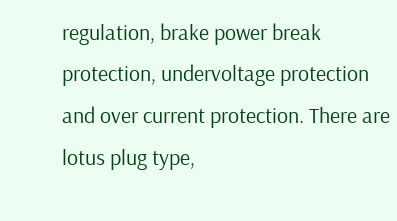regulation, brake power break protection, undervoltage protection and over current protection. There are lotus plug type,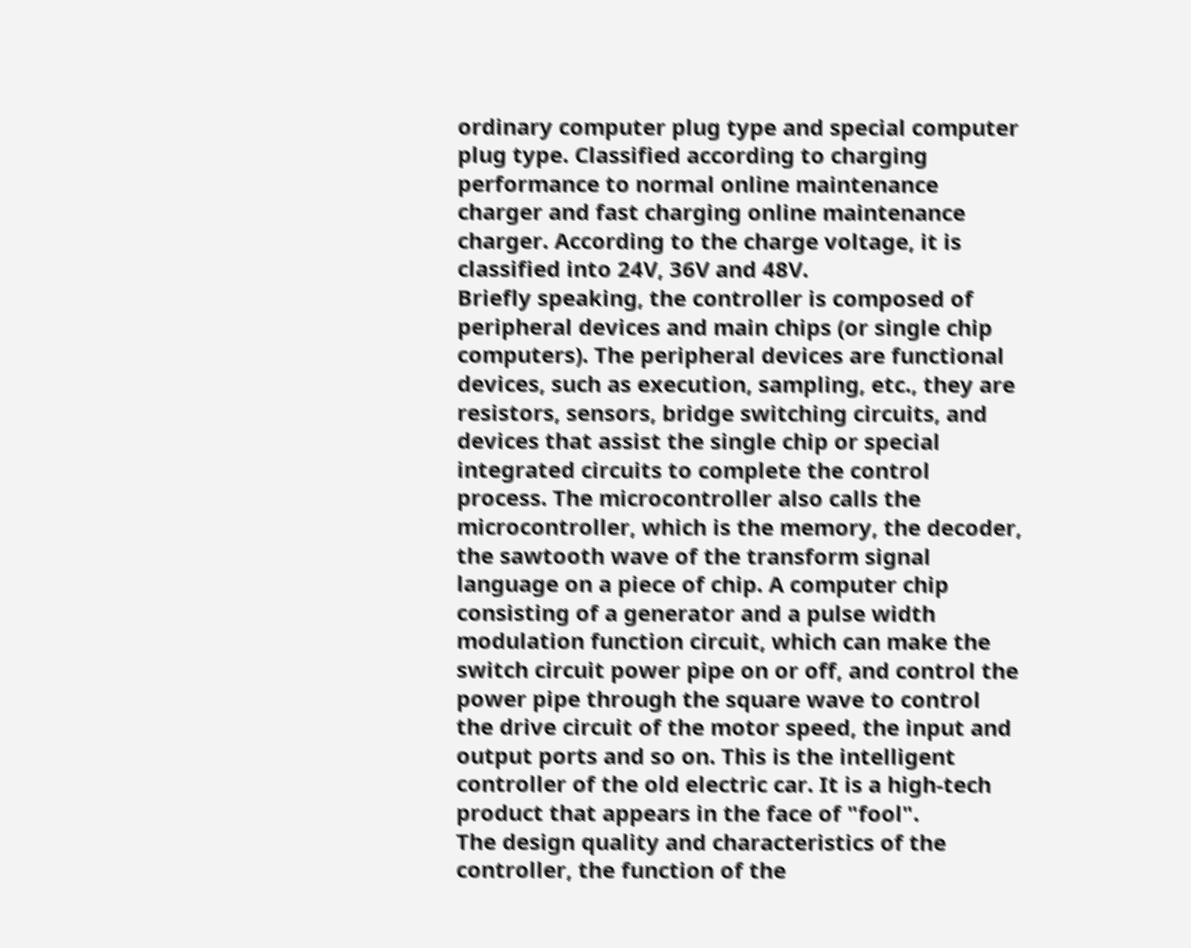ordinary computer plug type and special computer plug type. Classified according to charging performance to normal online maintenance charger and fast charging online maintenance charger. According to the charge voltage, it is classified into 24V, 36V and 48V.
Briefly speaking, the controller is composed of peripheral devices and main chips (or single chip computers). The peripheral devices are functional devices, such as execution, sampling, etc., they are resistors, sensors, bridge switching circuits, and devices that assist the single chip or special integrated circuits to complete the control process. The microcontroller also calls the microcontroller, which is the memory, the decoder, the sawtooth wave of the transform signal language on a piece of chip. A computer chip consisting of a generator and a pulse width modulation function circuit, which can make the switch circuit power pipe on or off, and control the power pipe through the square wave to control the drive circuit of the motor speed, the input and output ports and so on. This is the intelligent controller of the old electric car. It is a high-tech product that appears in the face of "fool".
The design quality and characteristics of the controller, the function of the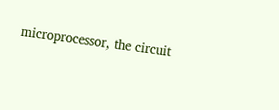microprocessor, the circuit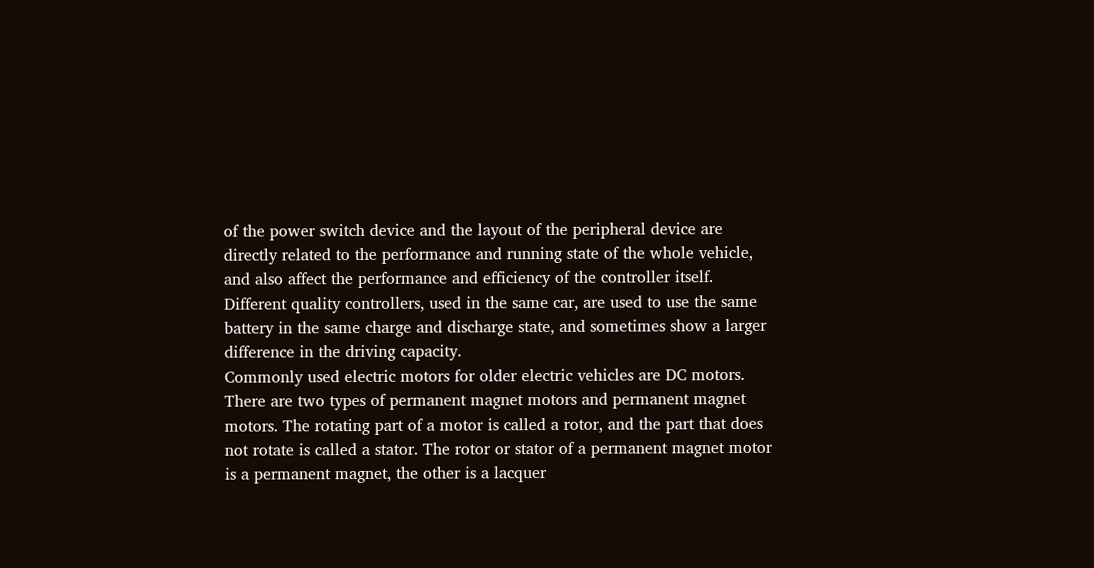of the power switch device and the layout of the peripheral device are directly related to the performance and running state of the whole vehicle, and also affect the performance and efficiency of the controller itself. Different quality controllers, used in the same car, are used to use the same battery in the same charge and discharge state, and sometimes show a larger difference in the driving capacity.
Commonly used electric motors for older electric vehicles are DC motors. There are two types of permanent magnet motors and permanent magnet motors. The rotating part of a motor is called a rotor, and the part that does not rotate is called a stator. The rotor or stator of a permanent magnet motor is a permanent magnet, the other is a lacquer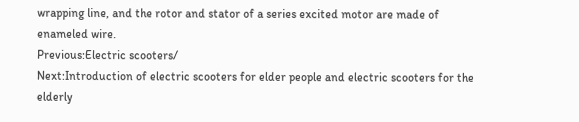wrapping line, and the rotor and stator of a series excited motor are made of enameled wire.
Previous:Electric scooters/
Next:Introduction of electric scooters for elder people and electric scooters for the elderly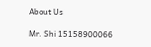About Us

Mr. Shi 15158900066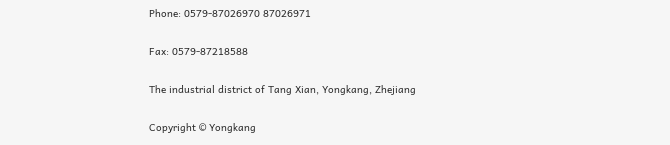Phone: 0579-87026970 87026971

Fax: 0579-87218588

The industrial district of Tang Xian, Yongkang, Zhejiang

Copyright © Yongkang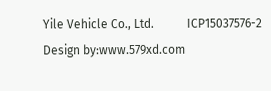Yile Vehicle Co., Ltd.           ICP15037576-2           Design by:www.579xd.com